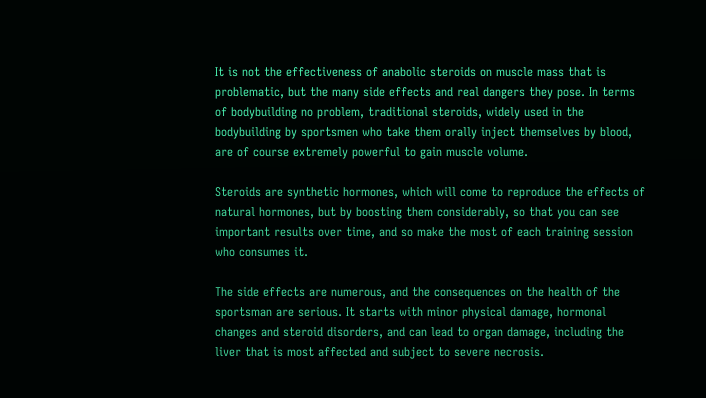It is not the effectiveness of anabolic steroids on muscle mass that is problematic, but the many side effects and real dangers they pose. In terms of bodybuilding no problem, traditional steroids, widely used in the bodybuilding by sportsmen who take them orally inject themselves by blood, are of course extremely powerful to gain muscle volume.

Steroids are synthetic hormones, which will come to reproduce the effects of natural hormones, but by boosting them considerably, so that you can see important results over time, and so make the most of each training session who consumes it.

The side effects are numerous, and the consequences on the health of the sportsman are serious. It starts with minor physical damage, hormonal changes and steroid disorders, and can lead to organ damage, including the liver that is most affected and subject to severe necrosis.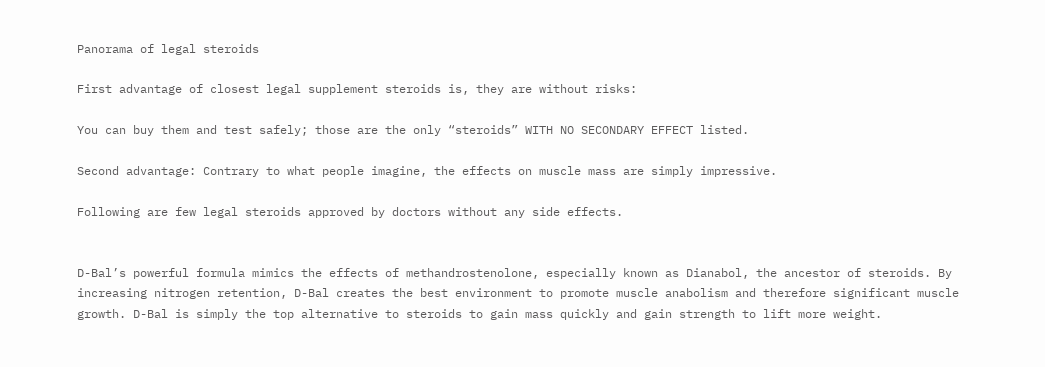Panorama of legal steroids

First advantage of closest legal supplement steroids is, they are without risks:

You can buy them and test safely; those are the only “steroids” WITH NO SECONDARY EFFECT listed.

Second advantage: Contrary to what people imagine, the effects on muscle mass are simply impressive.

Following are few legal steroids approved by doctors without any side effects.


D-Bal’s powerful formula mimics the effects of methandrostenolone, especially known as Dianabol, the ancestor of steroids. By increasing nitrogen retention, D-Bal creates the best environment to promote muscle anabolism and therefore significant muscle growth. D-Bal is simply the top alternative to steroids to gain mass quickly and gain strength to lift more weight.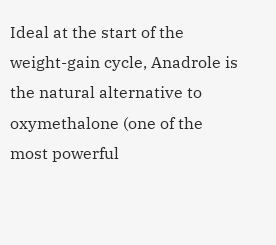Ideal at the start of the weight-gain cycle, Anadrole is the natural alternative to oxymethalone (one of the most powerful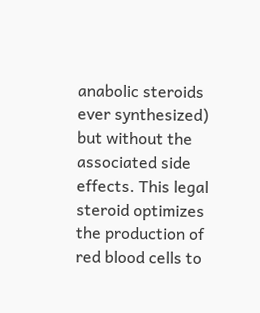anabolic steroids ever synthesized) but without the associated side effects. This legal steroid optimizes the production of red blood cells to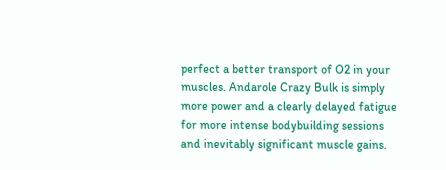perfect a better transport of O2 in your muscles. Andarole Crazy Bulk is simply more power and a clearly delayed fatigue for more intense bodybuilding sessions and inevitably significant muscle gains.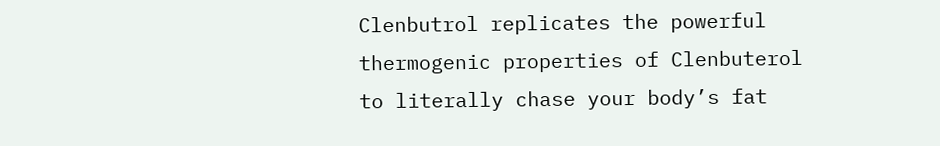Clenbutrol replicates the powerful thermogenic properties of Clenbuterol to literally chase your body’s fat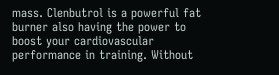mass. Clenbutrol is a powerful fat burner also having the power to boost your cardiovascular performance in training. Without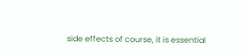side effects of course, it is essential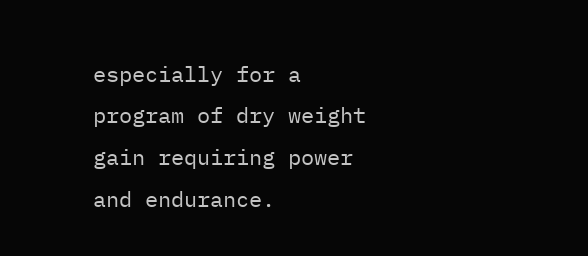especially for a program of dry weight gain requiring power and endurance.